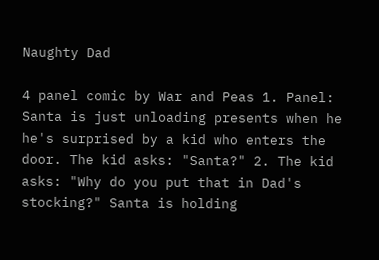Naughty Dad

4 panel comic by War and Peas 1. Panel: Santa is just unloading presents when he he's surprised by a kid who enters the door. The kid asks: "Santa?" 2. The kid asks: "Why do you put that in Dad's stocking?" Santa is holding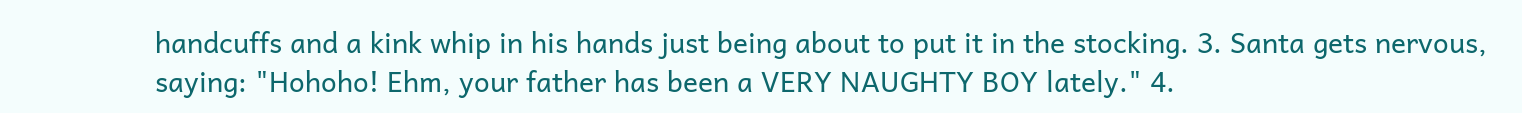handcuffs and a kink whip in his hands just being about to put it in the stocking. 3. Santa gets nervous, saying: "Hohoho! Ehm, your father has been a VERY NAUGHTY BOY lately." 4.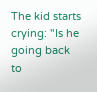The kid starts crying: "Is he going back to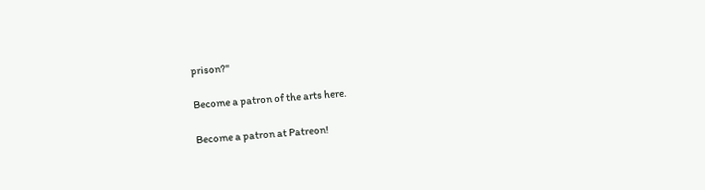prison?"

Become a patron of the arts here.

Become a patron at Patreon!